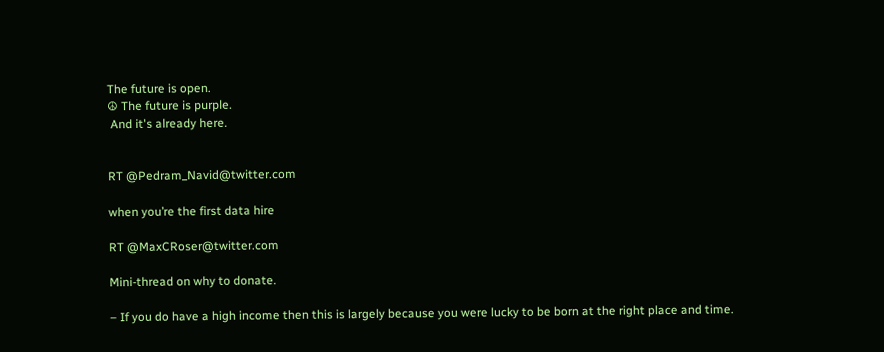The future is open.
☮ The future is purple.
 And it's already here.


RT @Pedram_Navid@twitter.com

when you’re the first data hire

RT @MaxCRoser@twitter.com

Mini-thread on why to donate.

– If you do have a high income then this is largely because you were lucky to be born at the right place and time.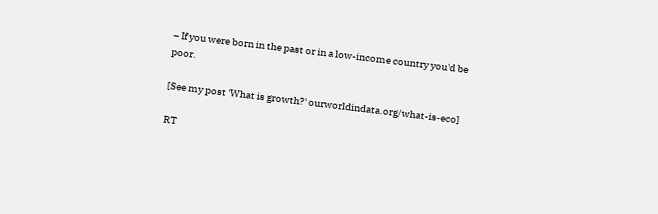– If you were born in the past or in a low-income country you'd be poor.

[See my post 'What is growth?' ourworldindata.org/what-is-eco]

RT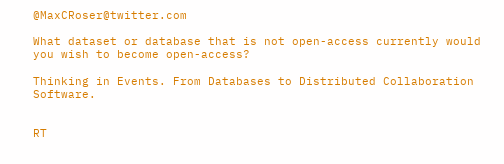@MaxCRoser@twitter.com

What dataset or database that is not open-access currently would you wish to become open-access?

Thinking in Events. From Databases to Distributed Collaboration Software.


RT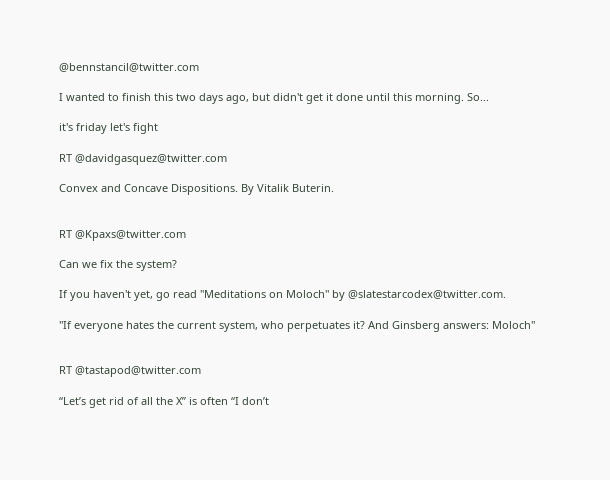@bennstancil@twitter.com

I wanted to finish this two days ago, but didn't get it done until this morning. So...

it's friday let's fight

RT @davidgasquez@twitter.com

Convex and Concave Dispositions. By Vitalik Buterin.


RT @Kpaxs@twitter.com

Can we fix the system?

If you haven't yet, go read "Meditations on Moloch" by @slatestarcodex@twitter.com.

"If everyone hates the current system, who perpetuates it? And Ginsberg answers: Moloch"


RT @tastapod@twitter.com

“Let’s get rid of all the X” is often “I don’t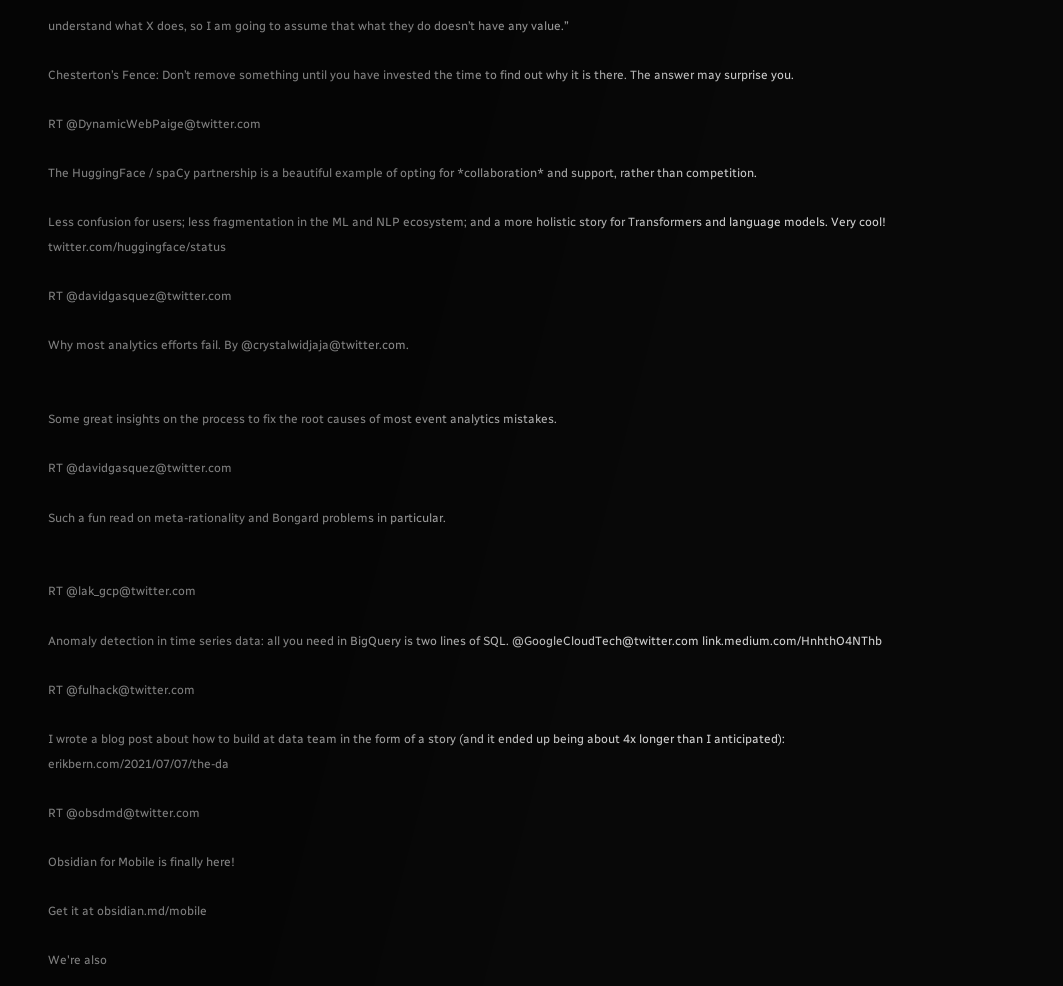understand what X does, so I am going to assume that what they do doesn’t have any value.”

Chesterton’s Fence: Don’t remove something until you have invested the time to find out why it is there. The answer may surprise you.

RT @DynamicWebPaige@twitter.com

The HuggingFace / spaCy partnership is a beautiful example of opting for *collaboration* and support, rather than competition.

Less confusion for users; less fragmentation in the ML and NLP ecosystem; and a more holistic story for Transformers and language models. Very cool! twitter.com/huggingface/status

RT @davidgasquez@twitter.com

Why most analytics efforts fail. By @crystalwidjaja@twitter.com.


Some great insights on the process to fix the root causes of most event analytics mistakes.

RT @davidgasquez@twitter.com

Such a fun read on meta-rationality and Bongard problems in particular.


RT @lak_gcp@twitter.com

Anomaly detection in time series data: all you need in BigQuery is two lines of SQL. @GoogleCloudTech@twitter.com link.medium.com/HnhthO4NThb

RT @fulhack@twitter.com

I wrote a blog post about how to build at data team in the form of a story (and it ended up being about 4x longer than I anticipated): erikbern.com/2021/07/07/the-da

RT @obsdmd@twitter.com

Obsidian for Mobile is finally here!

Get it at obsidian.md/mobile

We're also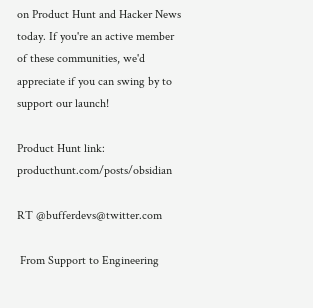on Product Hunt and Hacker News today. If you're an active member of these communities, we'd appreciate if you can swing by to support our launch!

Product Hunt link: producthunt.com/posts/obsidian

RT @bufferdevs@twitter.com

 From Support to Engineering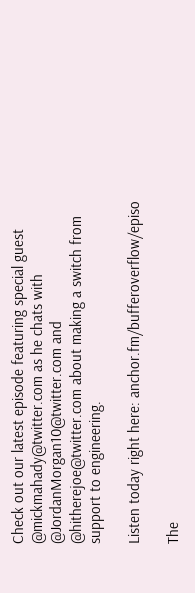Check out our latest episode featuring special guest @mickmahady@twitter.com as he chats with @JordanMorgan10@twitter.com and @hitherejoe@twitter.com about making a switch from support to engineering.

Listen today right here: anchor.fm/bufferoverflow/episo

The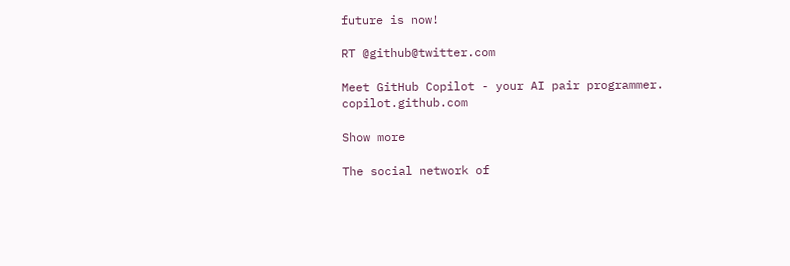future is now!

RT @github@twitter.com

Meet GitHub Copilot - your AI pair programmer. copilot.github.com

Show more

The social network of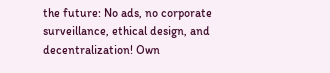the future: No ads, no corporate surveillance, ethical design, and decentralization! Own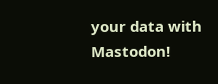your data with Mastodon!